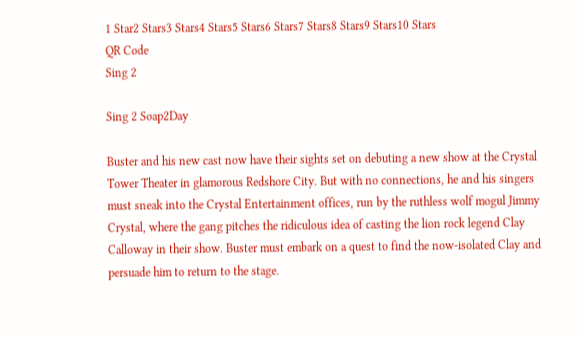1 Star2 Stars3 Stars4 Stars5 Stars6 Stars7 Stars8 Stars9 Stars10 Stars
QR Code
Sing 2

Sing 2 Soap2Day

Buster and his new cast now have their sights set on debuting a new show at the Crystal Tower Theater in glamorous Redshore City. But with no connections, he and his singers must sneak into the Crystal Entertainment offices, run by the ruthless wolf mogul Jimmy Crystal, where the gang pitches the ridiculous idea of casting the lion rock legend Clay Calloway in their show. Buster must embark on a quest to find the now-isolated Clay and persuade him to return to the stage.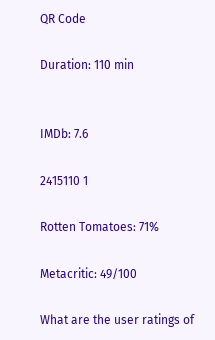QR Code

Duration: 110 min


IMDb: 7.6

2415110 1

Rotten Tomatoes: 71%

Metacritic: 49/100

What are the user ratings of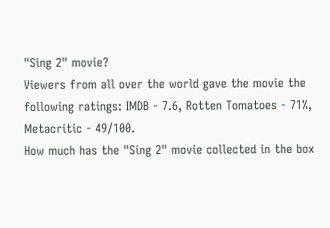"Sing 2" movie?
Viewers from all over the world gave the movie the following ratings: IMDB - 7.6, Rotten Tomatoes - 71%, Metacritic - 49/100.
How much has the "Sing 2" movie collected in the box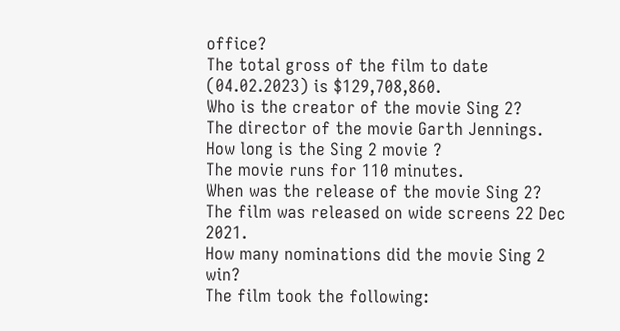office?
The total gross of the film to date (04.02.2023) is $129,708,860.
Who is the creator of the movie Sing 2?
The director of the movie Garth Jennings.
How long is the Sing 2 movie ?
The movie runs for 110 minutes.
When was the release of the movie Sing 2?
The film was released on wide screens 22 Dec 2021.
How many nominations did the movie Sing 2 win?
The film took the following: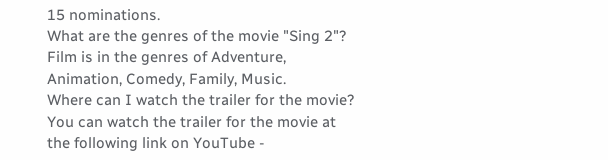15 nominations.
What are the genres of the movie "Sing 2"?
Film is in the genres of Adventure, Animation, Comedy, Family, Music.
Where can I watch the trailer for the movie?
You can watch the trailer for the movie at the following link on YouTube -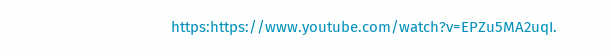https:https://www.youtube.com/watch?v=EPZu5MA2uqI.